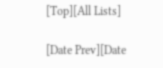[Top][All Lists]

[Date Prev][Date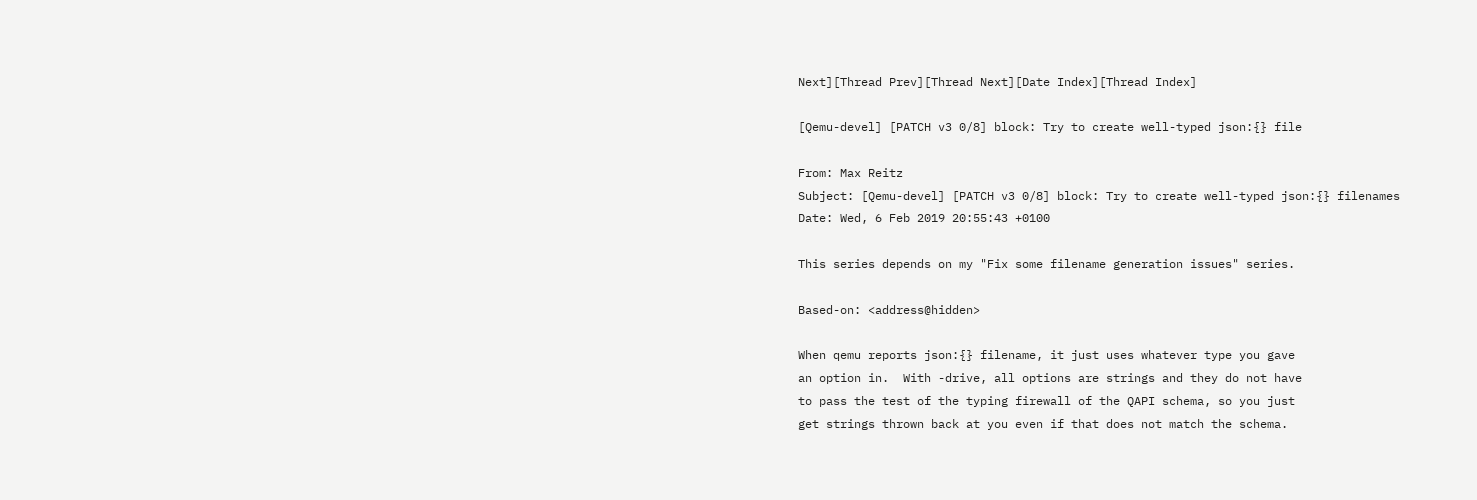Next][Thread Prev][Thread Next][Date Index][Thread Index]

[Qemu-devel] [PATCH v3 0/8] block: Try to create well-typed json:{} file

From: Max Reitz
Subject: [Qemu-devel] [PATCH v3 0/8] block: Try to create well-typed json:{} filenames
Date: Wed, 6 Feb 2019 20:55:43 +0100

This series depends on my "Fix some filename generation issues" series.

Based-on: <address@hidden>

When qemu reports json:{} filename, it just uses whatever type you gave
an option in.  With -drive, all options are strings and they do not have
to pass the test of the typing firewall of the QAPI schema, so you just
get strings thrown back at you even if that does not match the schema.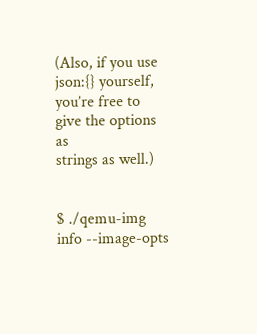(Also, if you use json:{} yourself, you’re free to give the options as
strings as well.)


$ ./qemu-img info --image-opts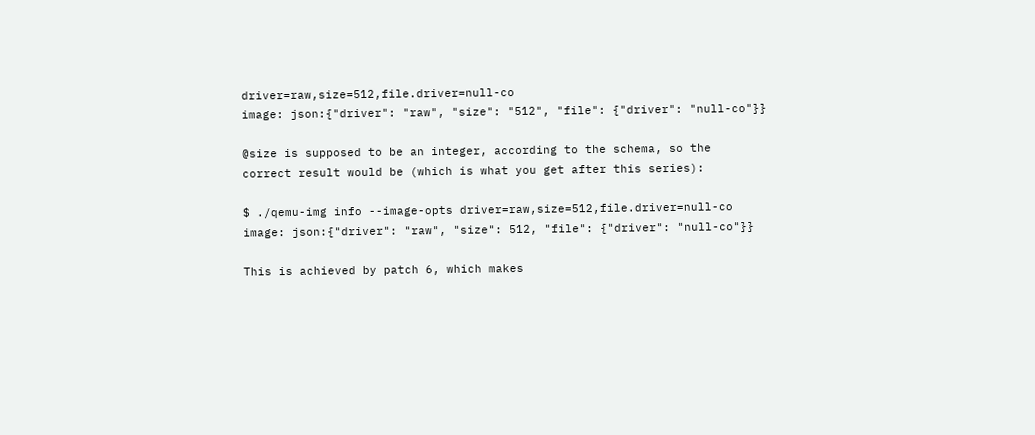driver=raw,size=512,file.driver=null-co
image: json:{"driver": "raw", "size": "512", "file": {"driver": "null-co"}}

@size is supposed to be an integer, according to the schema, so the
correct result would be (which is what you get after this series):

$ ./qemu-img info --image-opts driver=raw,size=512,file.driver=null-co
image: json:{"driver": "raw", "size": 512, "file": {"driver": "null-co"}}

This is achieved by patch 6, which makes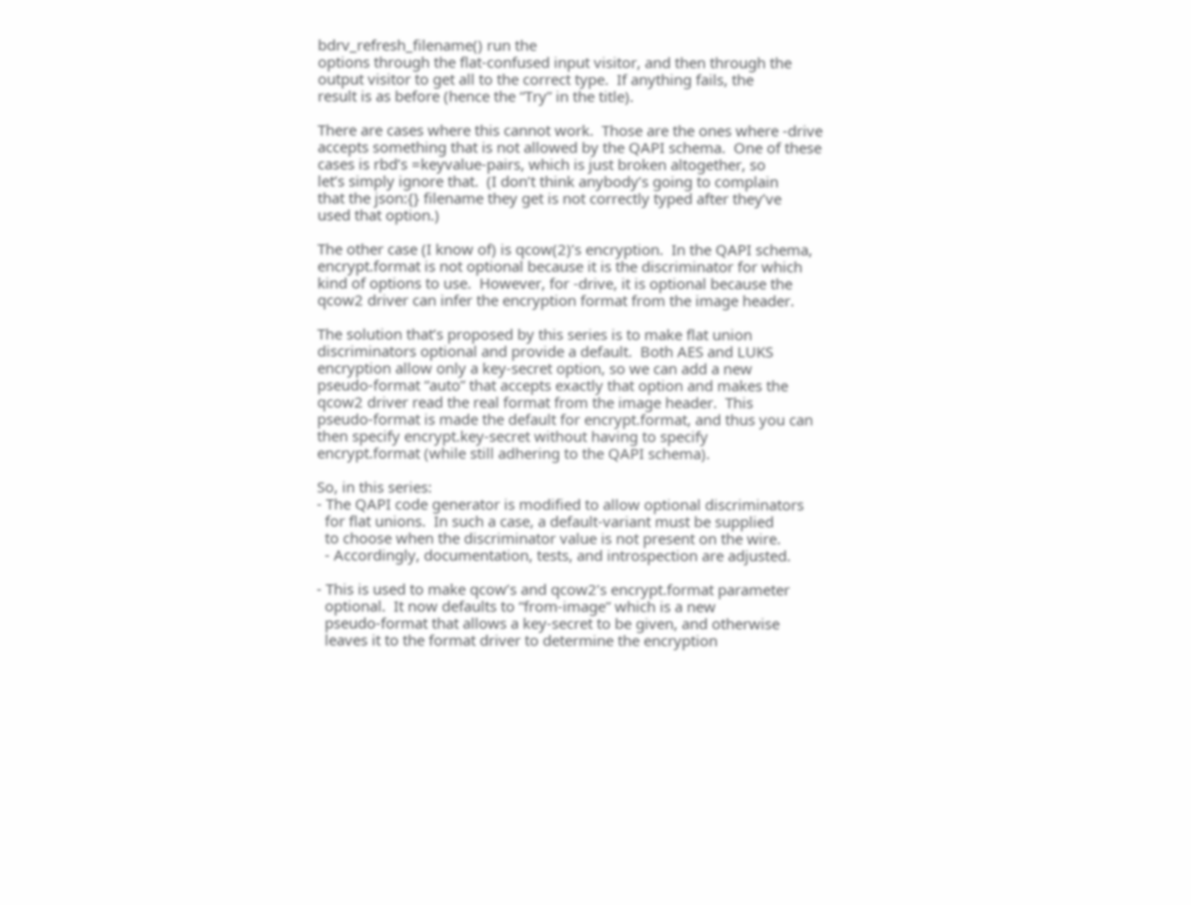bdrv_refresh_filename() run the
options through the flat-confused input visitor, and then through the
output visitor to get all to the correct type.  If anything fails, the
result is as before (hence the “Try” in the title).

There are cases where this cannot work.  Those are the ones where -drive
accepts something that is not allowed by the QAPI schema.  One of these
cases is rbd’s =keyvalue-pairs, which is just broken altogether, so
let’s simply ignore that.  (I don’t think anybody’s going to complain
that the json:{} filename they get is not correctly typed after they’ve
used that option.)

The other case (I know of) is qcow(2)’s encryption.  In the QAPI schema,
encrypt.format is not optional because it is the discriminator for which
kind of options to use.  However, for -drive, it is optional because the
qcow2 driver can infer the encryption format from the image header.

The solution that’s proposed by this series is to make flat union
discriminators optional and provide a default.  Both AES and LUKS
encryption allow only a key-secret option, so we can add a new
pseudo-format “auto” that accepts exactly that option and makes the
qcow2 driver read the real format from the image header.  This
pseudo-format is made the default for encrypt.format, and thus you can
then specify encrypt.key-secret without having to specify
encrypt.format (while still adhering to the QAPI schema).

So, in this series:
- The QAPI code generator is modified to allow optional discriminators
  for flat unions.  In such a case, a default-variant must be supplied
  to choose when the discriminator value is not present on the wire.
  - Accordingly, documentation, tests, and introspection are adjusted.

- This is used to make qcow’s and qcow2’s encrypt.format parameter
  optional.  It now defaults to “from-image” which is a new
  pseudo-format that allows a key-secret to be given, and otherwise
  leaves it to the format driver to determine the encryption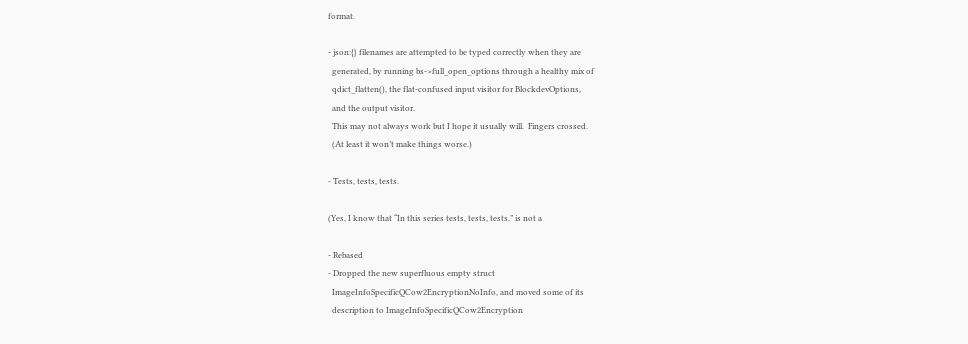format.

- json:{} filenames are attempted to be typed correctly when they are
  generated, by running bs->full_open_options through a healthy mix of
  qdict_flatten(), the flat-confused input visitor for BlockdevOptions,
  and the output visitor.
  This may not always work but I hope it usually will.  Fingers crossed.
  (At least it won’t make things worse.)

- Tests, tests, tests.

(Yes, I know that “In this series tests, tests, tests.” is not a

- Rebased
- Dropped the new superfluous empty struct
  ImageInfoSpecificQCow2EncryptionNoInfo, and moved some of its
  description to ImageInfoSpecificQCow2Encryption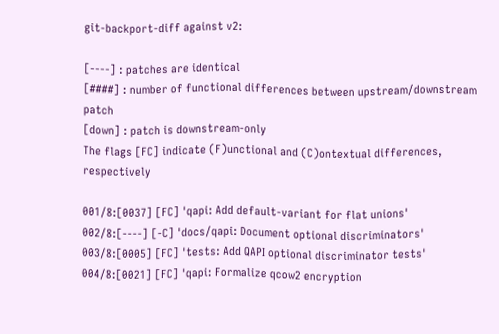git-backport-diff against v2:

[----] : patches are identical
[####] : number of functional differences between upstream/downstream patch
[down] : patch is downstream-only
The flags [FC] indicate (F)unctional and (C)ontextual differences, respectively

001/8:[0037] [FC] 'qapi: Add default-variant for flat unions'
002/8:[----] [-C] 'docs/qapi: Document optional discriminators'
003/8:[0005] [FC] 'tests: Add QAPI optional discriminator tests'
004/8:[0021] [FC] 'qapi: Formalize qcow2 encryption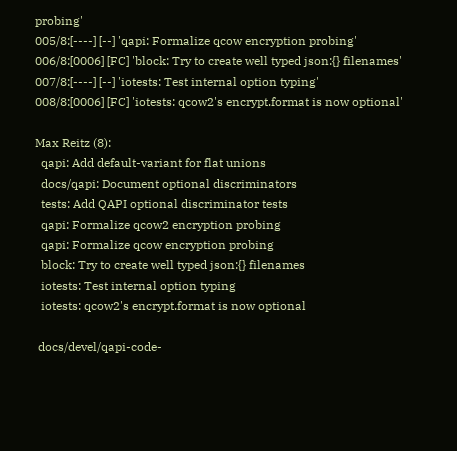probing'
005/8:[----] [--] 'qapi: Formalize qcow encryption probing'
006/8:[0006] [FC] 'block: Try to create well typed json:{} filenames'
007/8:[----] [--] 'iotests: Test internal option typing'
008/8:[0006] [FC] 'iotests: qcow2's encrypt.format is now optional'

Max Reitz (8):
  qapi: Add default-variant for flat unions
  docs/qapi: Document optional discriminators
  tests: Add QAPI optional discriminator tests
  qapi: Formalize qcow2 encryption probing
  qapi: Formalize qcow encryption probing
  block: Try to create well typed json:{} filenames
  iotests: Test internal option typing
  iotests: qcow2's encrypt.format is now optional

 docs/devel/qapi-code-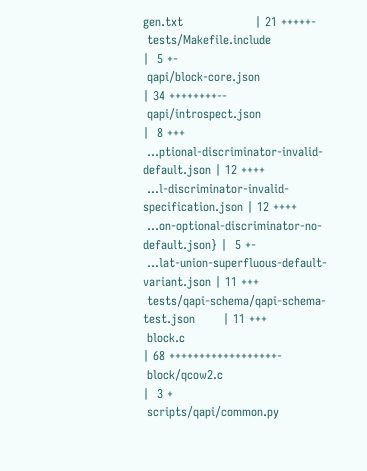gen.txt                  | 21 +++++-
 tests/Makefile.include                        |  5 +-
 qapi/block-core.json                          | 34 ++++++++--
 qapi/introspect.json                          |  8 +++
 ...ptional-discriminator-invalid-default.json | 12 ++++
 ...l-discriminator-invalid-specification.json | 12 ++++
 ...on-optional-discriminator-no-default.json} |  5 +-
 ...lat-union-superfluous-default-variant.json | 11 +++
 tests/qapi-schema/qapi-schema-test.json       | 11 +++
 block.c                                       | 68 ++++++++++++++++++-
 block/qcow2.c                                 |  3 +
 scripts/qapi/common.py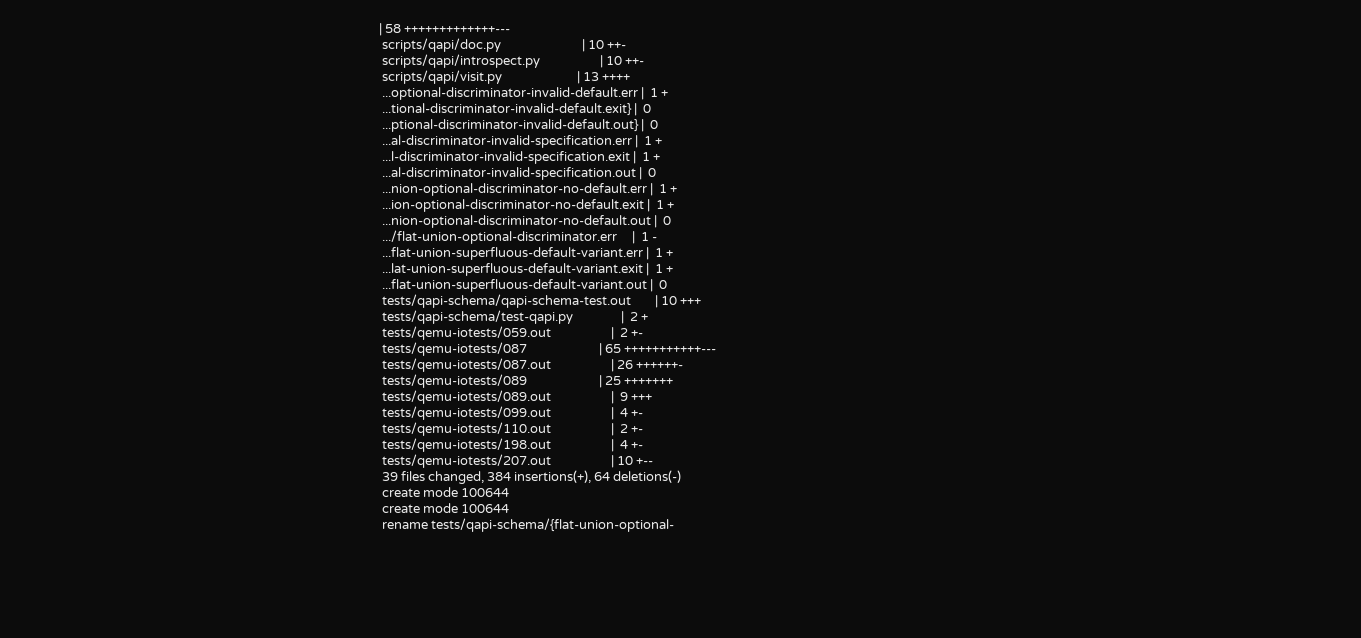| 58 +++++++++++++---
 scripts/qapi/doc.py                           | 10 ++-
 scripts/qapi/introspect.py                    | 10 ++-
 scripts/qapi/visit.py                         | 13 ++++
 ...optional-discriminator-invalid-default.err |  1 +
 ...tional-discriminator-invalid-default.exit} |  0
 ...ptional-discriminator-invalid-default.out} |  0
 ...al-discriminator-invalid-specification.err |  1 +
 ...l-discriminator-invalid-specification.exit |  1 +
 ...al-discriminator-invalid-specification.out |  0
 ...nion-optional-discriminator-no-default.err |  1 +
 ...ion-optional-discriminator-no-default.exit |  1 +
 ...nion-optional-discriminator-no-default.out |  0
 .../flat-union-optional-discriminator.err     |  1 -
 ...flat-union-superfluous-default-variant.err |  1 +
 ...lat-union-superfluous-default-variant.exit |  1 +
 ...flat-union-superfluous-default-variant.out |  0
 tests/qapi-schema/qapi-schema-test.out        | 10 +++
 tests/qapi-schema/test-qapi.py                |  2 +
 tests/qemu-iotests/059.out                    |  2 +-
 tests/qemu-iotests/087                        | 65 +++++++++++---
 tests/qemu-iotests/087.out                    | 26 ++++++-
 tests/qemu-iotests/089                        | 25 +++++++
 tests/qemu-iotests/089.out                    |  9 +++
 tests/qemu-iotests/099.out                    |  4 +-
 tests/qemu-iotests/110.out                    |  2 +-
 tests/qemu-iotests/198.out                    |  4 +-
 tests/qemu-iotests/207.out                    | 10 +--
 39 files changed, 384 insertions(+), 64 deletions(-)
 create mode 100644
 create mode 100644
 rename tests/qapi-schema/{flat-union-optional-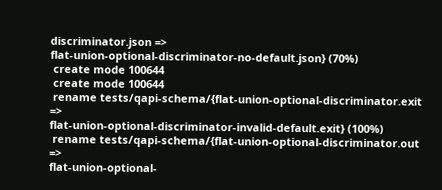discriminator.json =>
flat-union-optional-discriminator-no-default.json} (70%)
 create mode 100644
 create mode 100644
 rename tests/qapi-schema/{flat-union-optional-discriminator.exit =>
flat-union-optional-discriminator-invalid-default.exit} (100%)
 rename tests/qapi-schema/{flat-union-optional-discriminator.out =>
flat-union-optional-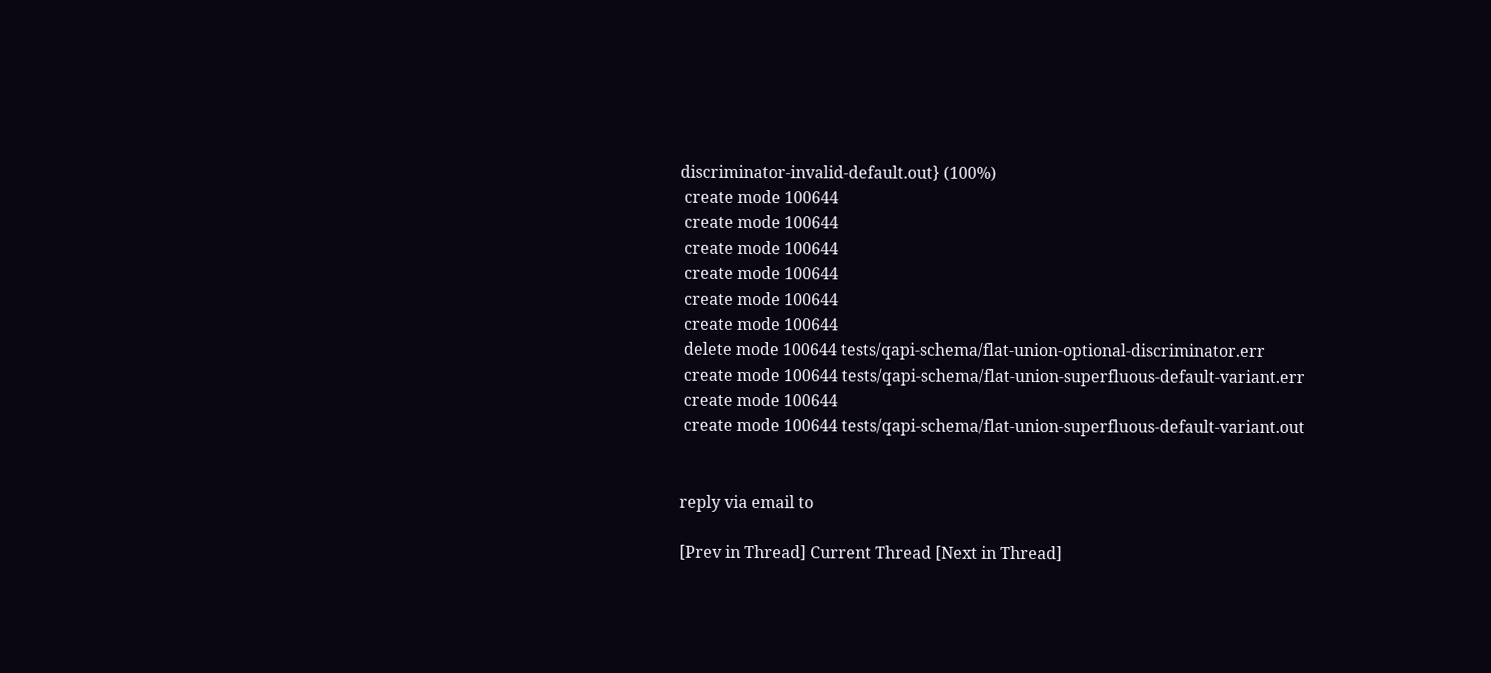discriminator-invalid-default.out} (100%)
 create mode 100644
 create mode 100644
 create mode 100644
 create mode 100644
 create mode 100644
 create mode 100644
 delete mode 100644 tests/qapi-schema/flat-union-optional-discriminator.err
 create mode 100644 tests/qapi-schema/flat-union-superfluous-default-variant.err
 create mode 100644
 create mode 100644 tests/qapi-schema/flat-union-superfluous-default-variant.out


reply via email to

[Prev in Thread] Current Thread [Next in Thread]